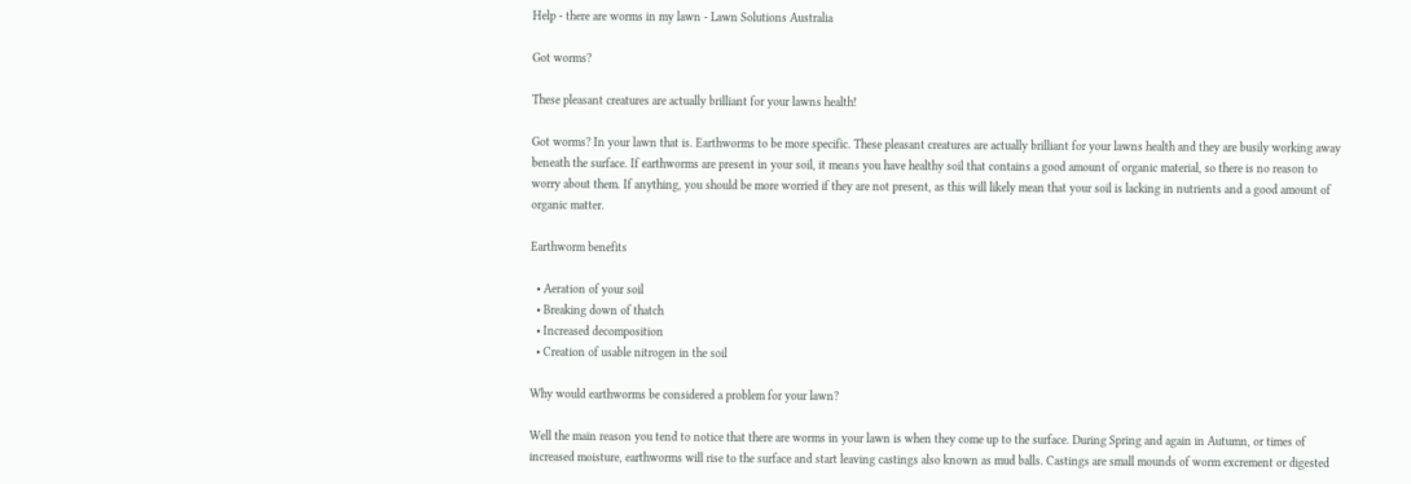Help - there are worms in my lawn - Lawn Solutions Australia

Got worms?

These pleasant creatures are actually brilliant for your lawns health!

Got worms? In your lawn that is. Earthworms to be more specific. These pleasant creatures are actually brilliant for your lawns health and they are busily working away beneath the surface. If earthworms are present in your soil, it means you have healthy soil that contains a good amount of organic material, so there is no reason to worry about them. If anything, you should be more worried if they are not present, as this will likely mean that your soil is lacking in nutrients and a good amount of organic matter.

Earthworm benefits

  • Aeration of your soil
  • Breaking down of thatch
  • Increased decomposition
  • Creation of usable nitrogen in the soil

Why would earthworms be considered a problem for your lawn?

Well the main reason you tend to notice that there are worms in your lawn is when they come up to the surface. During Spring and again in Autumn, or times of increased moisture, earthworms will rise to the surface and start leaving castings also known as mud balls. Castings are small mounds of worm excrement or digested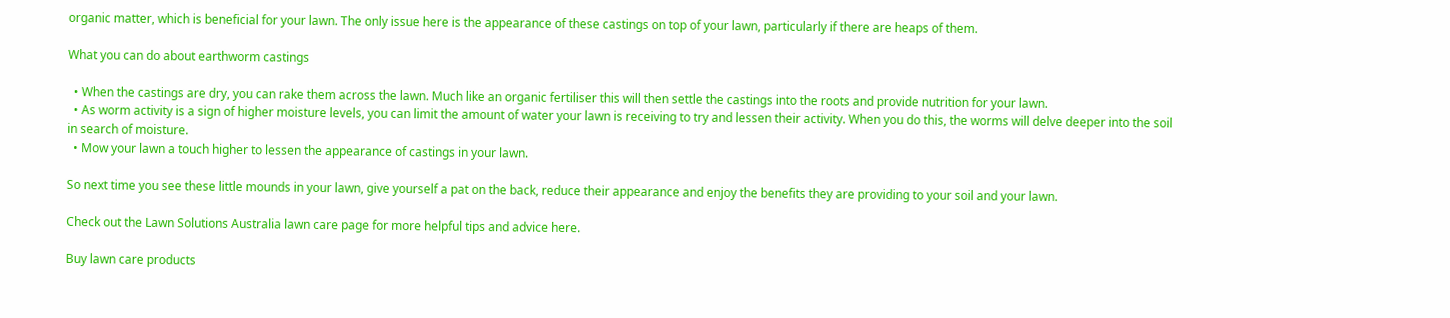organic matter, which is beneficial for your lawn. The only issue here is the appearance of these castings on top of your lawn, particularly if there are heaps of them.

What you can do about earthworm castings

  • When the castings are dry, you can rake them across the lawn. Much like an organic fertiliser this will then settle the castings into the roots and provide nutrition for your lawn.
  • As worm activity is a sign of higher moisture levels, you can limit the amount of water your lawn is receiving to try and lessen their activity. When you do this, the worms will delve deeper into the soil in search of moisture.
  • Mow your lawn a touch higher to lessen the appearance of castings in your lawn.

So next time you see these little mounds in your lawn, give yourself a pat on the back, reduce their appearance and enjoy the benefits they are providing to your soil and your lawn.

Check out the Lawn Solutions Australia lawn care page for more helpful tips and advice here.

Buy lawn care products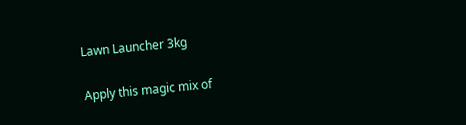Lawn Launcher 3kg

Apply this magic mix of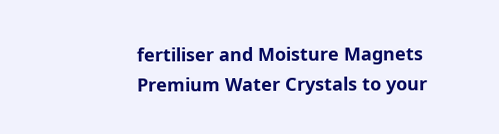fertiliser and Moisture Magnets Premium Water Crystals to your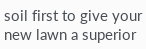soil first to give your new lawn a superior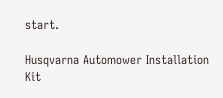start.

Husqvarna Automower Installation Kit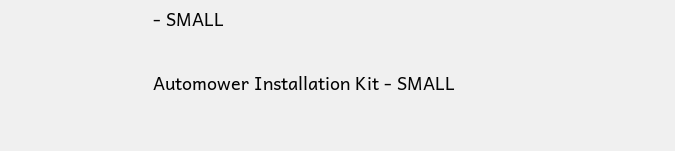- SMALL

Automower Installation Kit - SMALL